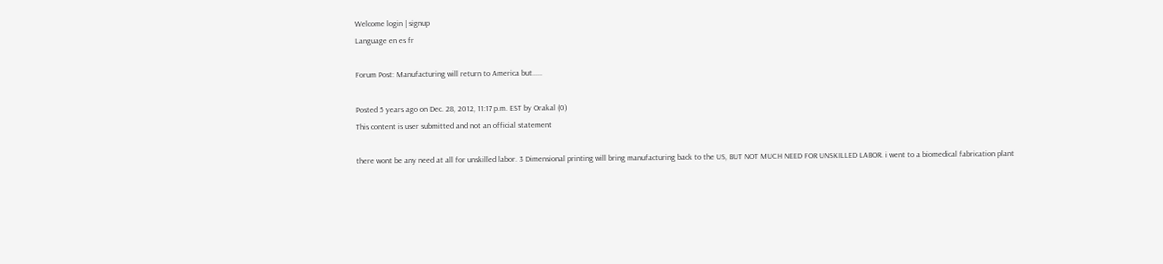Welcome login | signup
Language en es fr

Forum Post: Manufacturing will return to America but.....

Posted 5 years ago on Dec. 28, 2012, 11:17 p.m. EST by Orakal (0)
This content is user submitted and not an official statement

there wont be any need at all for unskilled labor. 3 Dimensional printing will bring manufacturing back to the US, BUT NOT MUCH NEED FOR UNSKILLED LABOR. i went to a biomedical fabrication plant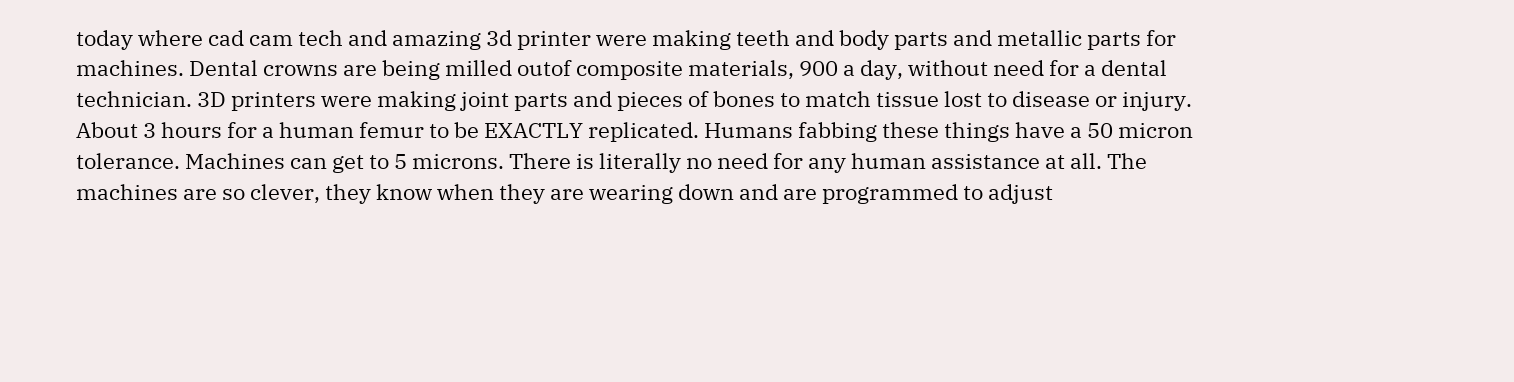today where cad cam tech and amazing 3d printer were making teeth and body parts and metallic parts for machines. Dental crowns are being milled outof composite materials, 900 a day, without need for a dental technician. 3D printers were making joint parts and pieces of bones to match tissue lost to disease or injury. About 3 hours for a human femur to be EXACTLY replicated. Humans fabbing these things have a 50 micron tolerance. Machines can get to 5 microns. There is literally no need for any human assistance at all. The machines are so clever, they know when they are wearing down and are programmed to adjust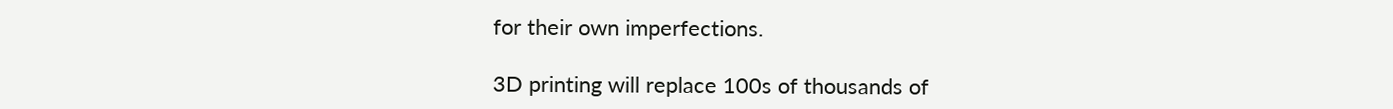for their own imperfections.

3D printing will replace 100s of thousands of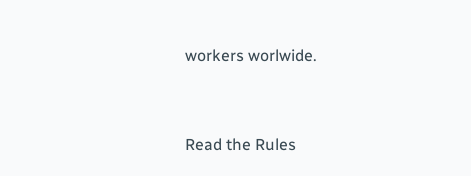workers worlwide.



Read the Rules